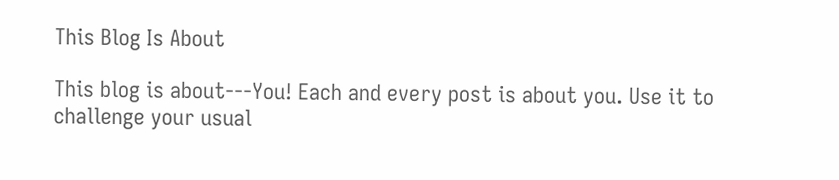This Blog Is About

This blog is about---You! Each and every post is about you. Use it to challenge your usual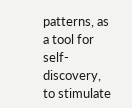patterns, as a tool for self-discovery, to stimulate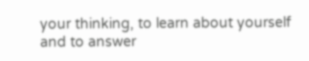your thinking, to learn about yourself and to answer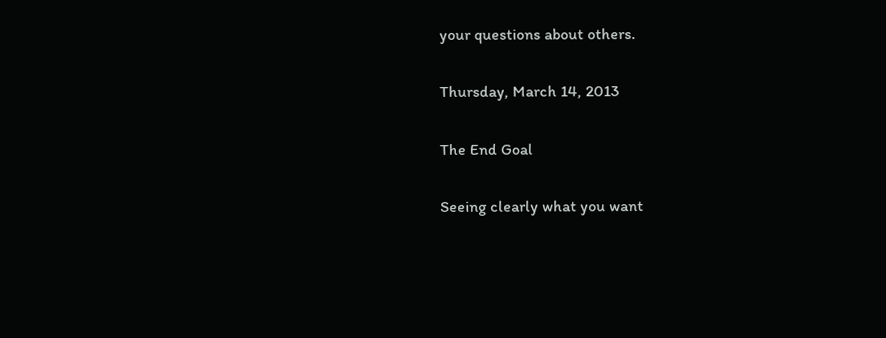your questions about others.

Thursday, March 14, 2013

The End Goal

Seeing clearly what you want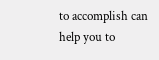to accomplish can help you to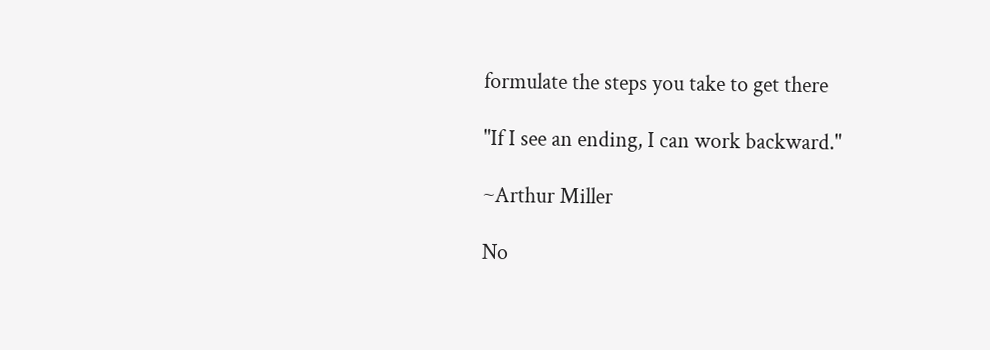formulate the steps you take to get there

"If I see an ending, I can work backward."

~Arthur Miller

No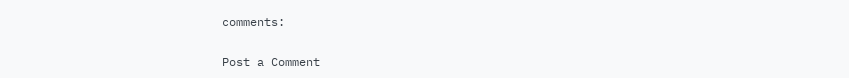comments:

Post a Comment